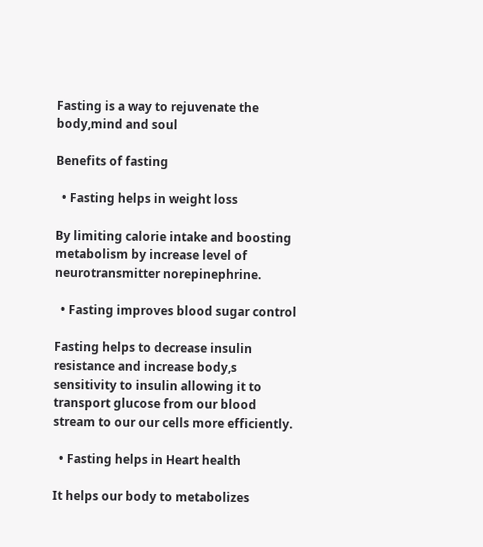Fasting is a way to rejuvenate the body,mind and soul

Benefits of fasting

  • Fasting helps in weight loss

By limiting calorie intake and boosting metabolism by increase level of neurotransmitter norepinephrine.

  • Fasting improves blood sugar control

Fasting helps to decrease insulin resistance and increase body,s sensitivity to insulin allowing it to transport glucose from our blood stream to our our cells more efficiently.

  • Fasting helps in Heart health

It helps our body to metabolizes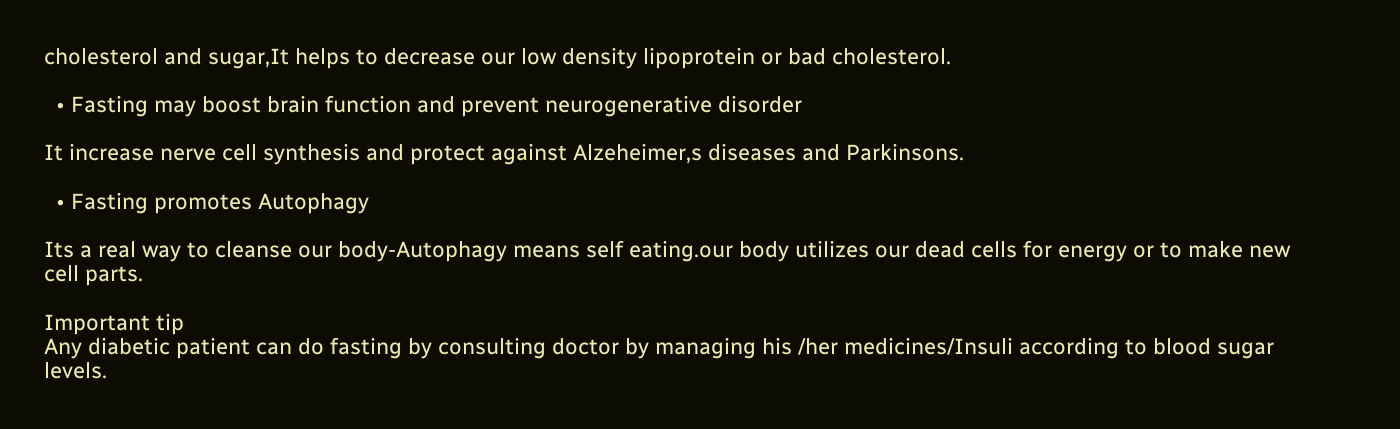cholesterol and sugar,It helps to decrease our low density lipoprotein or bad cholesterol.

  • Fasting may boost brain function and prevent neurogenerative disorder

It increase nerve cell synthesis and protect against Alzeheimer,s diseases and Parkinsons.

  • Fasting promotes Autophagy

Its a real way to cleanse our body-Autophagy means self eating.our body utilizes our dead cells for energy or to make new cell parts.

Important tip
Any diabetic patient can do fasting by consulting doctor by managing his /her medicines/Insuli according to blood sugar levels.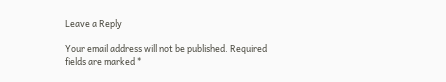Leave a Reply

Your email address will not be published. Required fields are marked *